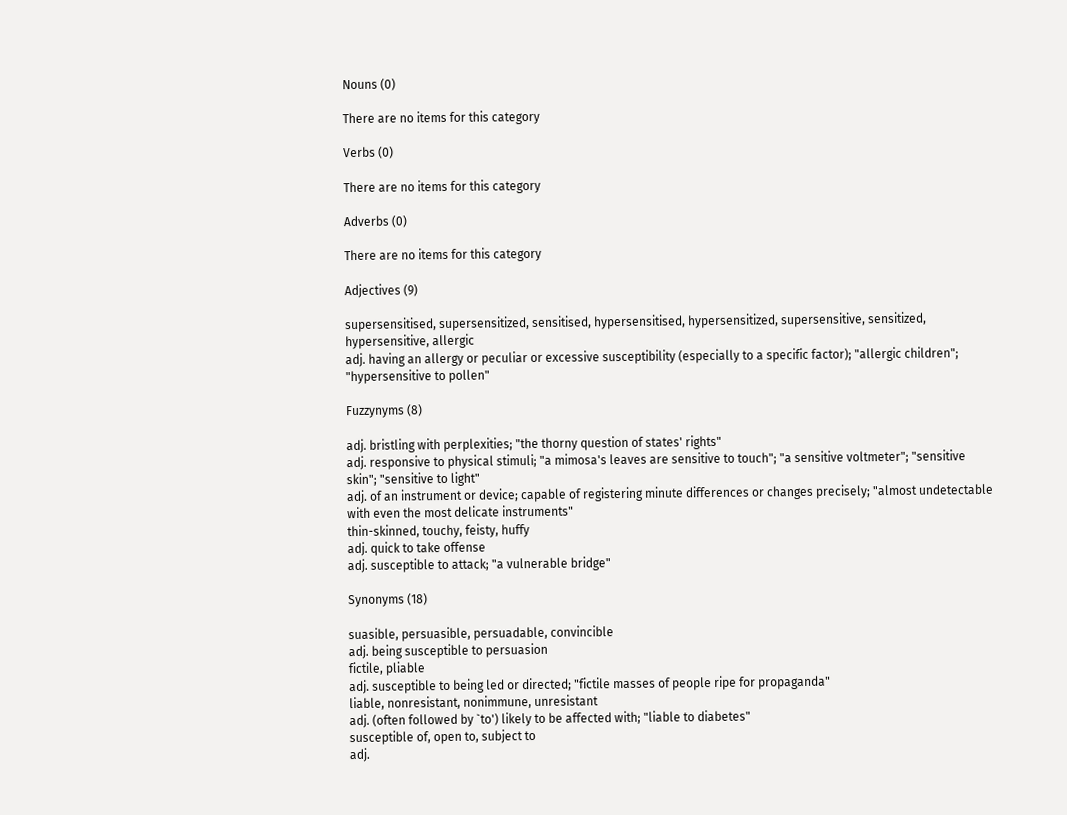Nouns (0)

There are no items for this category

Verbs (0)

There are no items for this category

Adverbs (0)

There are no items for this category

Adjectives (9)

supersensitised, supersensitized, sensitised, hypersensitised, hypersensitized, supersensitive, sensitized, hypersensitive, allergic
adj. having an allergy or peculiar or excessive susceptibility (especially to a specific factor); "allergic children"; "hypersensitive to pollen"

Fuzzynyms (8)

adj. bristling with perplexities; "the thorny question of states' rights"
adj. responsive to physical stimuli; "a mimosa's leaves are sensitive to touch"; "a sensitive voltmeter"; "sensitive skin"; "sensitive to light"
adj. of an instrument or device; capable of registering minute differences or changes precisely; "almost undetectable with even the most delicate instruments"
thin-skinned, touchy, feisty, huffy
adj. quick to take offense
adj. susceptible to attack; "a vulnerable bridge"

Synonyms (18)

suasible, persuasible, persuadable, convincible
adj. being susceptible to persuasion
fictile, pliable
adj. susceptible to being led or directed; "fictile masses of people ripe for propaganda"
liable, nonresistant, nonimmune, unresistant
adj. (often followed by `to') likely to be affected with; "liable to diabetes"
susceptible of, open to, subject to
adj.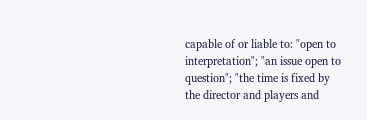capable of or liable to: "open to interpretation"; "an issue open to question"; "the time is fixed by the director and players and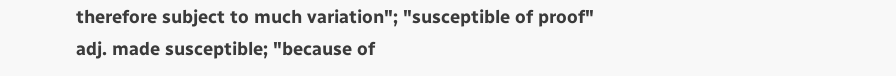therefore subject to much variation"; "susceptible of proof"
adj. made susceptible; "because of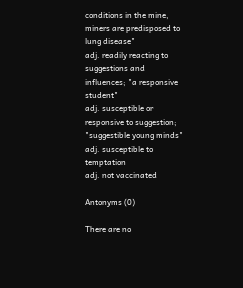conditions in the mine, miners are predisposed to lung disease"
adj. readily reacting to suggestions and influences; "a responsive student"
adj. susceptible or responsive to suggestion; "suggestible young minds"
adj. susceptible to temptation
adj. not vaccinated

Antonyms (0)

There are no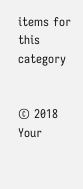items for this category


© 2018 Your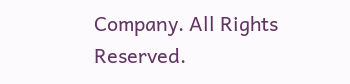Company. All Rights Reserved.